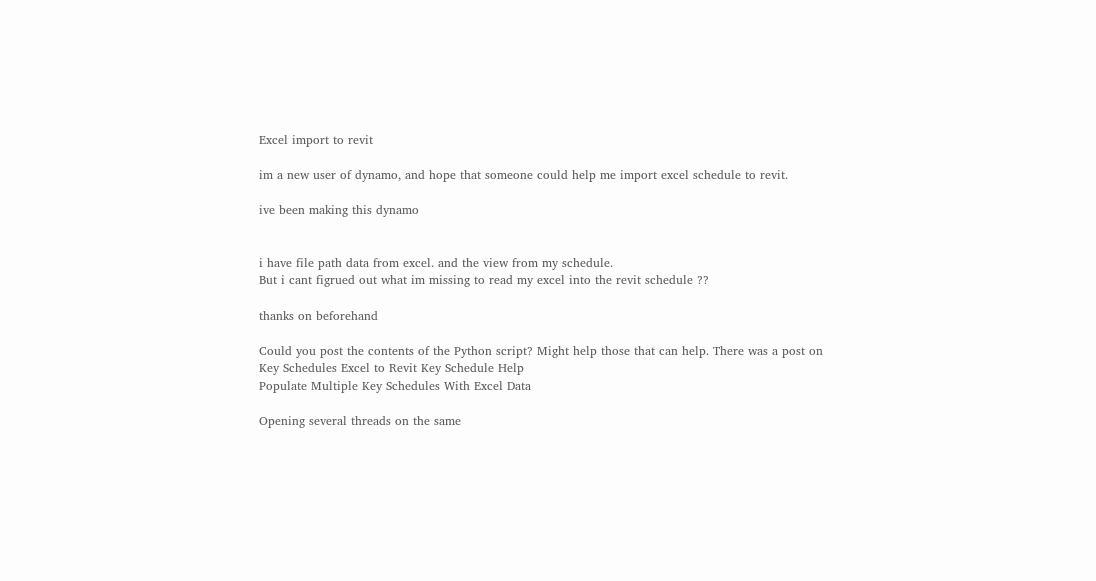Excel import to revit

im a new user of dynamo, and hope that someone could help me import excel schedule to revit.

ive been making this dynamo


i have file path data from excel. and the view from my schedule.
But i cant figrued out what im missing to read my excel into the revit schedule ??

thanks on beforehand

Could you post the contents of the Python script? Might help those that can help. There was a post on Key Schedules Excel to Revit Key Schedule Help
Populate Multiple Key Schedules With Excel Data

Opening several threads on the same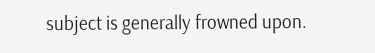subject is generally frowned upon.